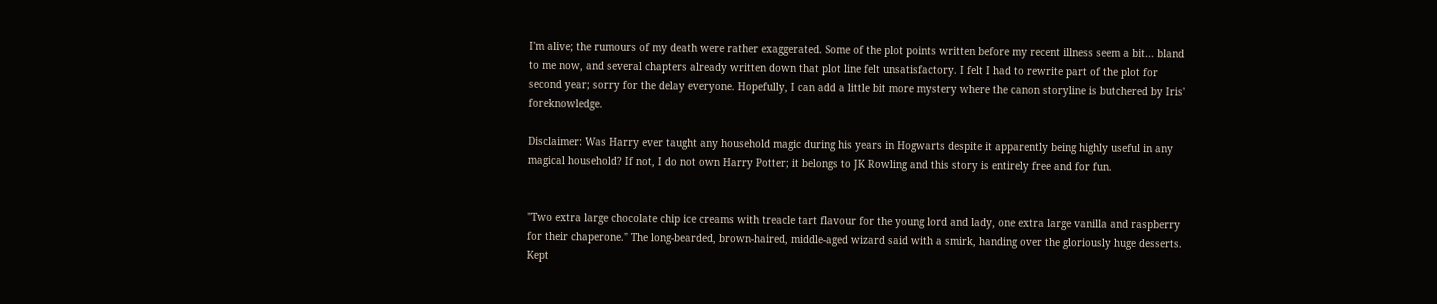I'm alive; the rumours of my death were rather exaggerated. Some of the plot points written before my recent illness seem a bit... bland to me now, and several chapters already written down that plot line felt unsatisfactory. I felt I had to rewrite part of the plot for second year; sorry for the delay everyone. Hopefully, I can add a little bit more mystery where the canon storyline is butchered by Iris' foreknowledge.

Disclaimer: Was Harry ever taught any household magic during his years in Hogwarts despite it apparently being highly useful in any magical household? If not, I do not own Harry Potter; it belongs to JK Rowling and this story is entirely free and for fun.


"Two extra large chocolate chip ice creams with treacle tart flavour for the young lord and lady, one extra large vanilla and raspberry for their chaperone." The long-bearded, brown-haired, middle-aged wizard said with a smirk, handing over the gloriously huge desserts. Kept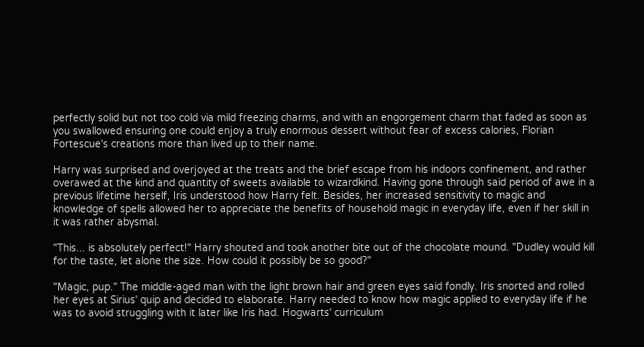perfectly solid but not too cold via mild freezing charms, and with an engorgement charm that faded as soon as you swallowed ensuring one could enjoy a truly enormous dessert without fear of excess calories, Florian Fortescue's creations more than lived up to their name.

Harry was surprised and overjoyed at the treats and the brief escape from his indoors confinement, and rather overawed at the kind and quantity of sweets available to wizardkind. Having gone through said period of awe in a previous lifetime herself, Iris understood how Harry felt. Besides, her increased sensitivity to magic and knowledge of spells allowed her to appreciate the benefits of household magic in everyday life, even if her skill in it was rather abysmal.

"This... is absolutely perfect!" Harry shouted and took another bite out of the chocolate mound. "Dudley would kill for the taste, let alone the size. How could it possibly be so good?"

"Magic, pup." The middle-aged man with the light brown hair and green eyes said fondly. Iris snorted and rolled her eyes at Sirius' quip and decided to elaborate. Harry needed to know how magic applied to everyday life if he was to avoid struggling with it later like Iris had. Hogwarts' curriculum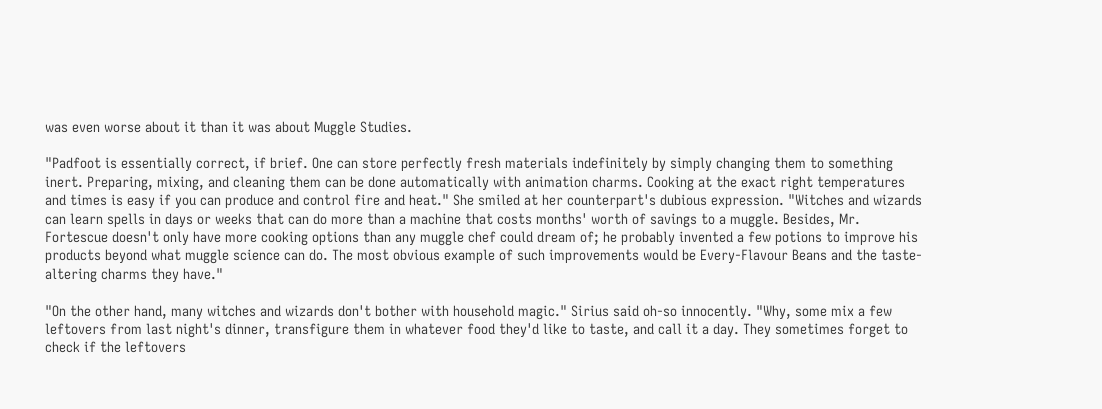was even worse about it than it was about Muggle Studies.

"Padfoot is essentially correct, if brief. One can store perfectly fresh materials indefinitely by simply changing them to something inert. Preparing, mixing, and cleaning them can be done automatically with animation charms. Cooking at the exact right temperatures and times is easy if you can produce and control fire and heat." She smiled at her counterpart's dubious expression. "Witches and wizards can learn spells in days or weeks that can do more than a machine that costs months' worth of savings to a muggle. Besides, Mr. Fortescue doesn't only have more cooking options than any muggle chef could dream of; he probably invented a few potions to improve his products beyond what muggle science can do. The most obvious example of such improvements would be Every-Flavour Beans and the taste-altering charms they have."

"On the other hand, many witches and wizards don't bother with household magic." Sirius said oh-so innocently. "Why, some mix a few leftovers from last night's dinner, transfigure them in whatever food they'd like to taste, and call it a day. They sometimes forget to check if the leftovers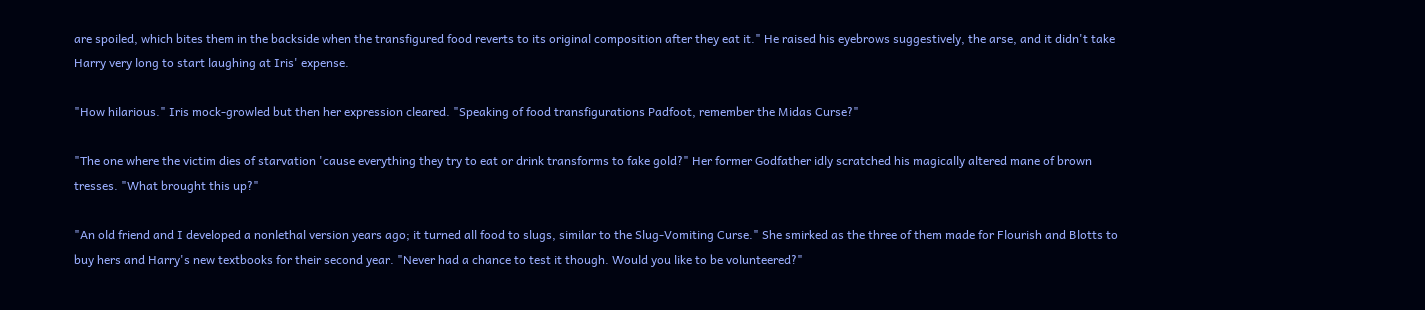are spoiled, which bites them in the backside when the transfigured food reverts to its original composition after they eat it." He raised his eyebrows suggestively, the arse, and it didn't take Harry very long to start laughing at Iris' expense.

"How hilarious." Iris mock-growled but then her expression cleared. "Speaking of food transfigurations Padfoot, remember the Midas Curse?"

"The one where the victim dies of starvation 'cause everything they try to eat or drink transforms to fake gold?" Her former Godfather idly scratched his magically altered mane of brown tresses. "What brought this up?"

"An old friend and I developed a nonlethal version years ago; it turned all food to slugs, similar to the Slug-Vomiting Curse." She smirked as the three of them made for Flourish and Blotts to buy hers and Harry's new textbooks for their second year. "Never had a chance to test it though. Would you like to be volunteered?"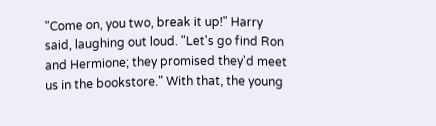"Come on, you two, break it up!" Harry said, laughing out loud. "Let's go find Ron and Hermione; they promised they'd meet us in the bookstore." With that, the young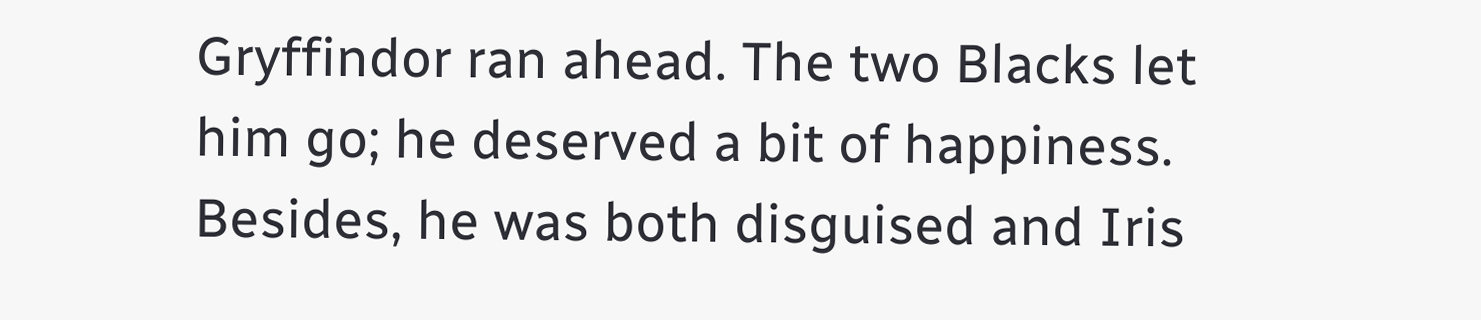Gryffindor ran ahead. The two Blacks let him go; he deserved a bit of happiness. Besides, he was both disguised and Iris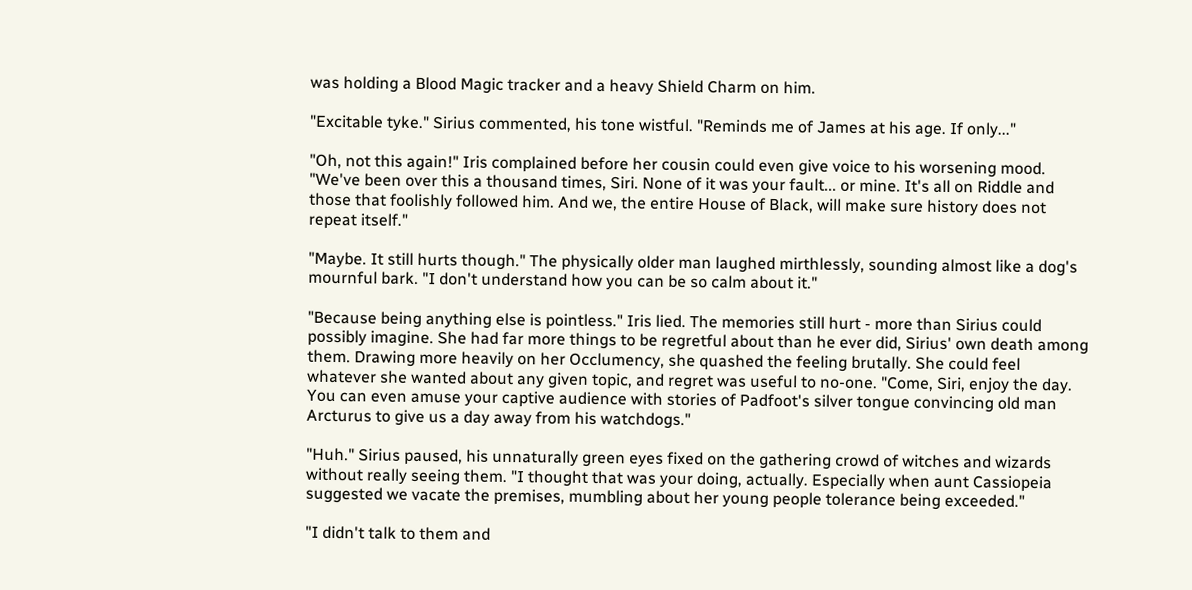was holding a Blood Magic tracker and a heavy Shield Charm on him.

"Excitable tyke." Sirius commented, his tone wistful. "Reminds me of James at his age. If only..."

"Oh, not this again!" Iris complained before her cousin could even give voice to his worsening mood. "We've been over this a thousand times, Siri. None of it was your fault... or mine. It's all on Riddle and those that foolishly followed him. And we, the entire House of Black, will make sure history does not repeat itself."

"Maybe. It still hurts though." The physically older man laughed mirthlessly, sounding almost like a dog's mournful bark. "I don't understand how you can be so calm about it."

"Because being anything else is pointless." Iris lied. The memories still hurt - more than Sirius could possibly imagine. She had far more things to be regretful about than he ever did, Sirius' own death among them. Drawing more heavily on her Occlumency, she quashed the feeling brutally. She could feel whatever she wanted about any given topic, and regret was useful to no-one. "Come, Siri, enjoy the day. You can even amuse your captive audience with stories of Padfoot's silver tongue convincing old man Arcturus to give us a day away from his watchdogs."

"Huh." Sirius paused, his unnaturally green eyes fixed on the gathering crowd of witches and wizards without really seeing them. "I thought that was your doing, actually. Especially when aunt Cassiopeia suggested we vacate the premises, mumbling about her young people tolerance being exceeded."

"I didn't talk to them and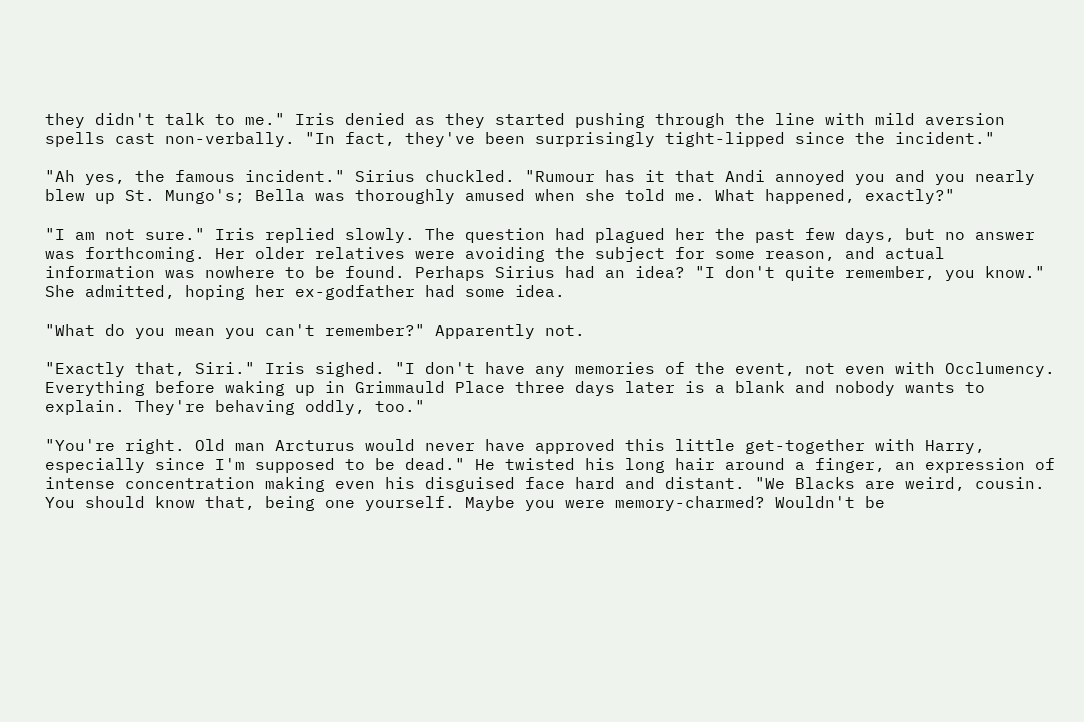they didn't talk to me." Iris denied as they started pushing through the line with mild aversion spells cast non-verbally. "In fact, they've been surprisingly tight-lipped since the incident."

"Ah yes, the famous incident." Sirius chuckled. "Rumour has it that Andi annoyed you and you nearly blew up St. Mungo's; Bella was thoroughly amused when she told me. What happened, exactly?"

"I am not sure." Iris replied slowly. The question had plagued her the past few days, but no answer was forthcoming. Her older relatives were avoiding the subject for some reason, and actual information was nowhere to be found. Perhaps Sirius had an idea? "I don't quite remember, you know." She admitted, hoping her ex-godfather had some idea.

"What do you mean you can't remember?" Apparently not.

"Exactly that, Siri." Iris sighed. "I don't have any memories of the event, not even with Occlumency. Everything before waking up in Grimmauld Place three days later is a blank and nobody wants to explain. They're behaving oddly, too."

"You're right. Old man Arcturus would never have approved this little get-together with Harry, especially since I'm supposed to be dead." He twisted his long hair around a finger, an expression of intense concentration making even his disguised face hard and distant. "We Blacks are weird, cousin. You should know that, being one yourself. Maybe you were memory-charmed? Wouldn't be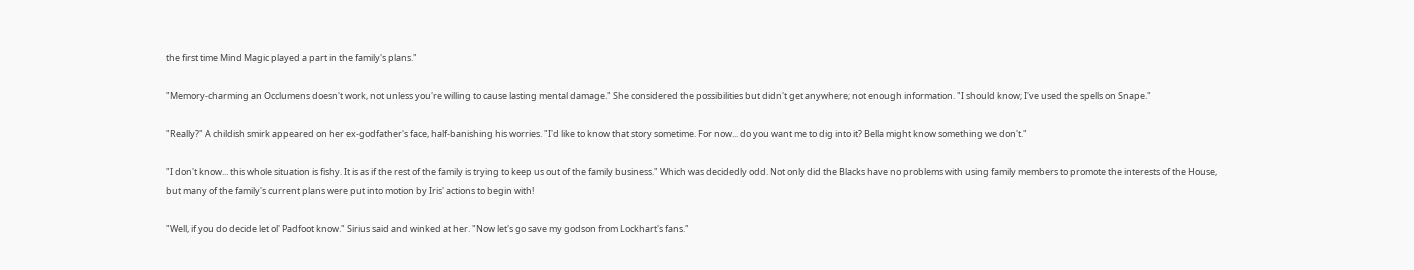the first time Mind Magic played a part in the family's plans."

"Memory-charming an Occlumens doesn't work, not unless you're willing to cause lasting mental damage." She considered the possibilities but didn't get anywhere; not enough information. "I should know; I've used the spells on Snape."

"Really?" A childish smirk appeared on her ex-godfather's face, half-banishing his worries. "I'd like to know that story sometime. For now... do you want me to dig into it? Bella might know something we don't."

"I don't know... this whole situation is fishy. It is as if the rest of the family is trying to keep us out of the family business." Which was decidedly odd. Not only did the Blacks have no problems with using family members to promote the interests of the House, but many of the family's current plans were put into motion by Iris' actions to begin with!

"Well, if you do decide let ol' Padfoot know." Sirius said and winked at her. "Now let's go save my godson from Lockhart's fans."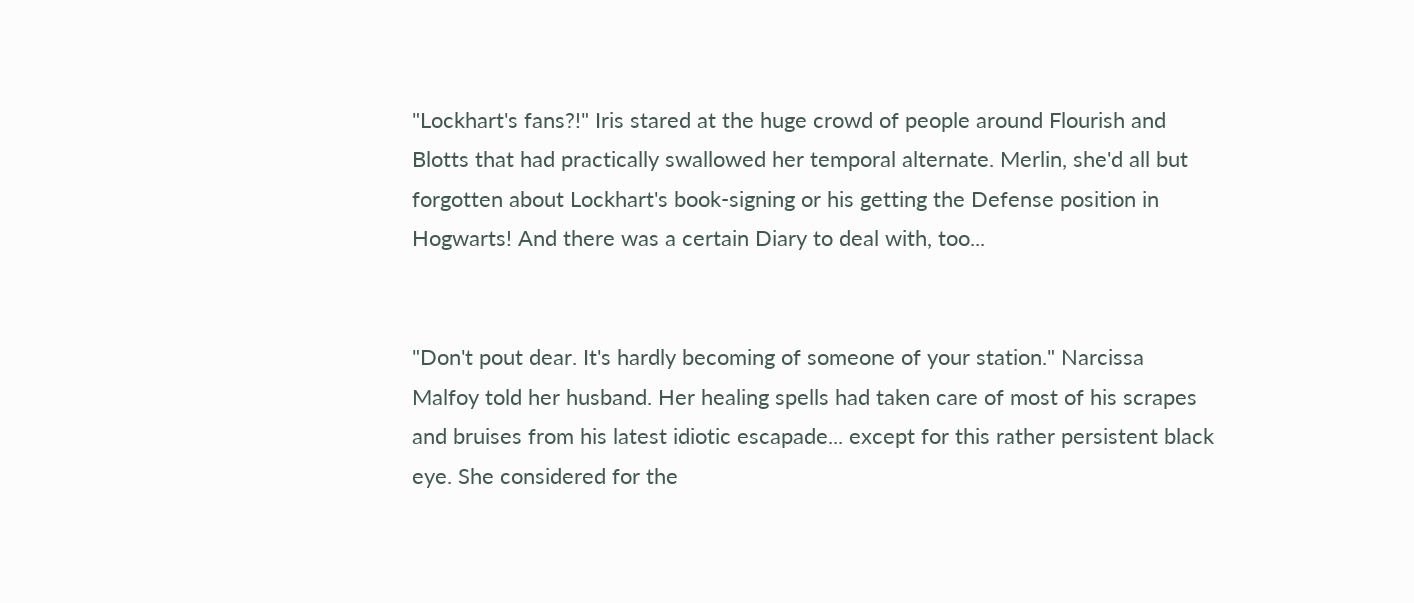"Lockhart's fans?!" Iris stared at the huge crowd of people around Flourish and Blotts that had practically swallowed her temporal alternate. Merlin, she'd all but forgotten about Lockhart's book-signing or his getting the Defense position in Hogwarts! And there was a certain Diary to deal with, too...


"Don't pout dear. It's hardly becoming of someone of your station." Narcissa Malfoy told her husband. Her healing spells had taken care of most of his scrapes and bruises from his latest idiotic escapade... except for this rather persistent black eye. She considered for the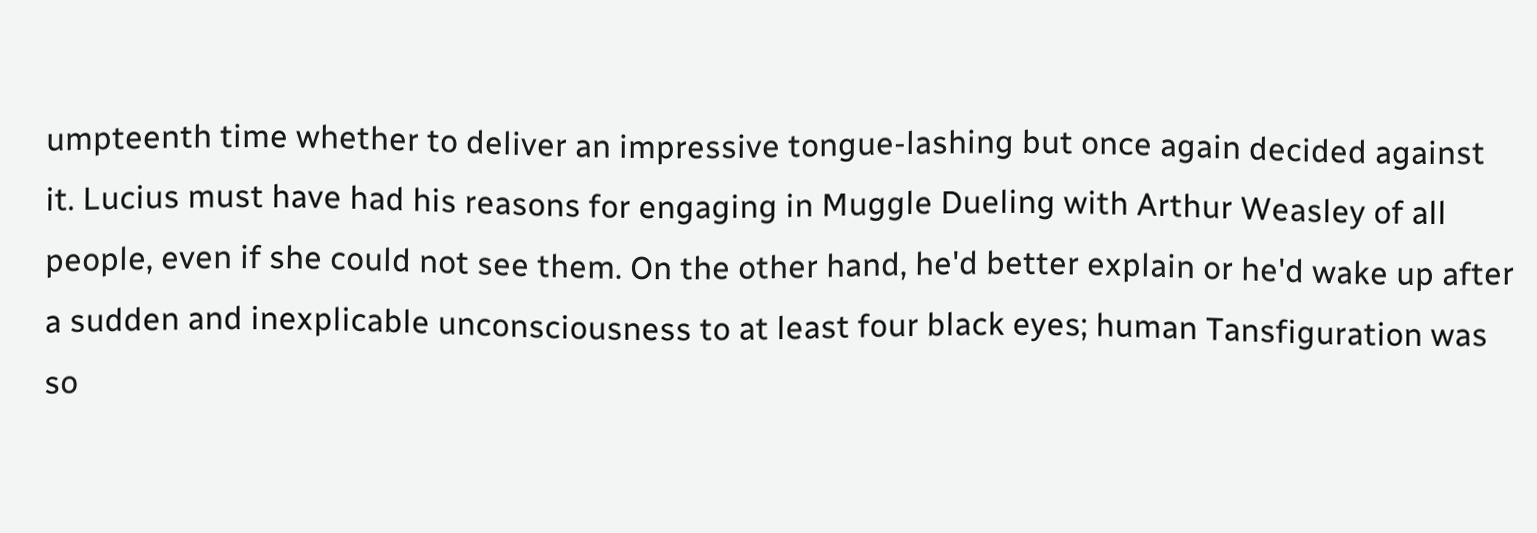umpteenth time whether to deliver an impressive tongue-lashing but once again decided against it. Lucius must have had his reasons for engaging in Muggle Dueling with Arthur Weasley of all people, even if she could not see them. On the other hand, he'd better explain or he'd wake up after a sudden and inexplicable unconsciousness to at least four black eyes; human Tansfiguration was so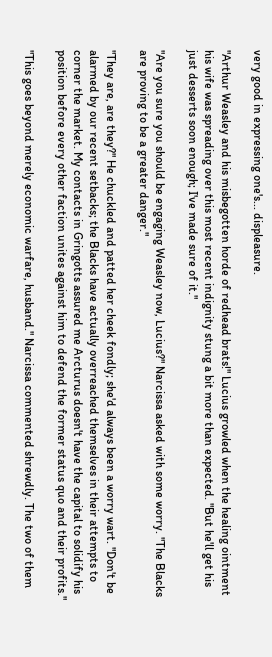very good in expressing one's... displeasure.

"Arthur Weasley and his misbegotten horde of redhead brats!" Lucius growled when the healing ointment his wife was spreading over this most recent indignity stung a bit more than expected. "But he'll get his just desserts soon enough; I've made sure of it."

"Are you sure you should be engaging Weasley now, Lucius?" Narcissa asked with some worry. "The Blacks are proving to be a greater danger."

"They are, are they?" He chuckled and patted her cheek fondly; she'd always been a worry wart. "Don't be alarmed by our recent setbacks; the Blacks have actually overreached themselves in their attempts to corner the market. My contacts in Gringotts assured me Arcturus doesn't have the capital to solidify his position before every other faction unites against him to defend the former status quo and their profits."

"This goes beyond merely economic warfare, husband." Narcissa commented shrewdly. The two of them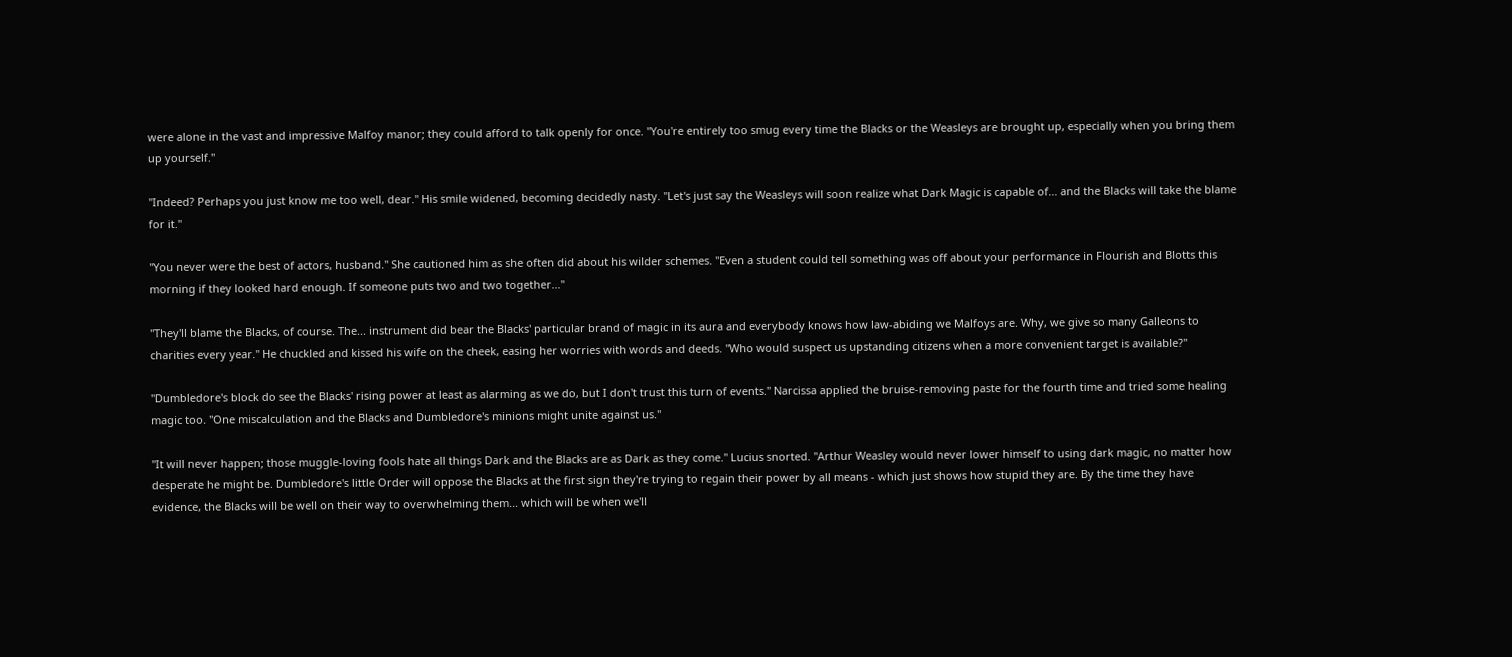were alone in the vast and impressive Malfoy manor; they could afford to talk openly for once. "You're entirely too smug every time the Blacks or the Weasleys are brought up, especially when you bring them up yourself."

"Indeed? Perhaps you just know me too well, dear." His smile widened, becoming decidedly nasty. "Let's just say the Weasleys will soon realize what Dark Magic is capable of... and the Blacks will take the blame for it."

"You never were the best of actors, husband." She cautioned him as she often did about his wilder schemes. "Even a student could tell something was off about your performance in Flourish and Blotts this morning if they looked hard enough. If someone puts two and two together..."

"They'll blame the Blacks, of course. The... instrument did bear the Blacks' particular brand of magic in its aura and everybody knows how law-abiding we Malfoys are. Why, we give so many Galleons to charities every year." He chuckled and kissed his wife on the cheek, easing her worries with words and deeds. "Who would suspect us upstanding citizens when a more convenient target is available?"

"Dumbledore's block do see the Blacks' rising power at least as alarming as we do, but I don't trust this turn of events." Narcissa applied the bruise-removing paste for the fourth time and tried some healing magic too. "One miscalculation and the Blacks and Dumbledore's minions might unite against us."

"It will never happen; those muggle-loving fools hate all things Dark and the Blacks are as Dark as they come." Lucius snorted. "Arthur Weasley would never lower himself to using dark magic, no matter how desperate he might be. Dumbledore's little Order will oppose the Blacks at the first sign they're trying to regain their power by all means - which just shows how stupid they are. By the time they have evidence, the Blacks will be well on their way to overwhelming them... which will be when we'll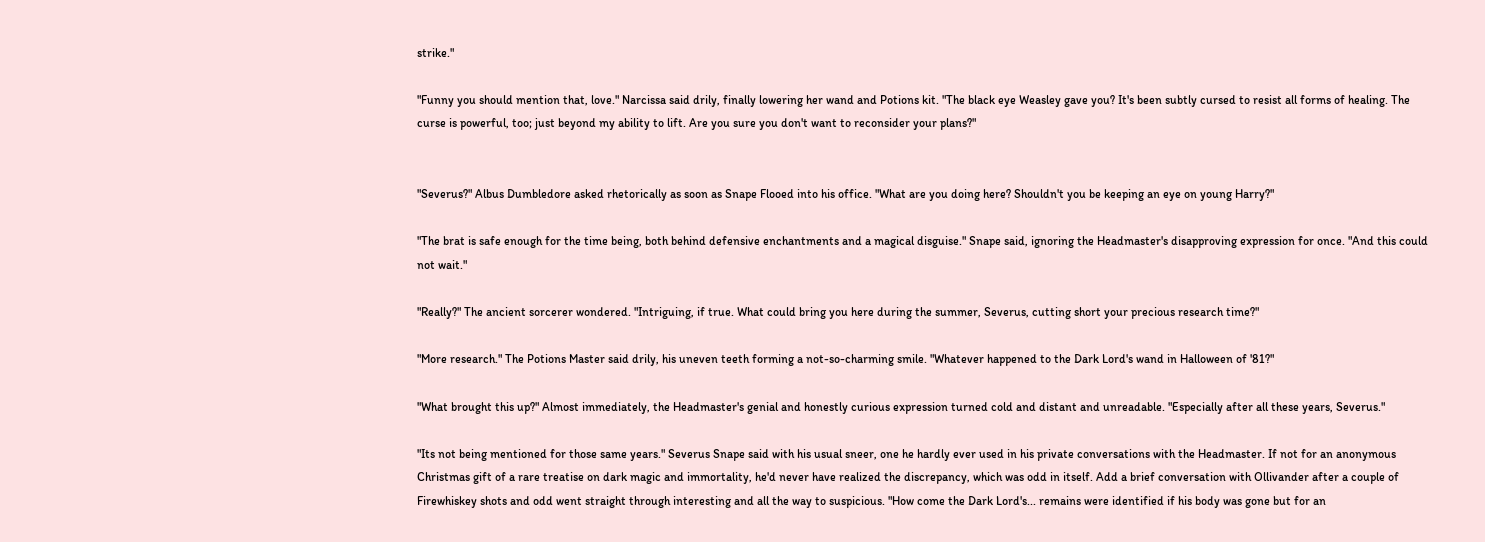strike."

"Funny you should mention that, love." Narcissa said drily, finally lowering her wand and Potions kit. "The black eye Weasley gave you? It's been subtly cursed to resist all forms of healing. The curse is powerful, too; just beyond my ability to lift. Are you sure you don't want to reconsider your plans?"


"Severus?" Albus Dumbledore asked rhetorically as soon as Snape Flooed into his office. "What are you doing here? Shouldn't you be keeping an eye on young Harry?"

"The brat is safe enough for the time being, both behind defensive enchantments and a magical disguise." Snape said, ignoring the Headmaster's disapproving expression for once. "And this could not wait."

"Really?" The ancient sorcerer wondered. "Intriguing, if true. What could bring you here during the summer, Severus, cutting short your precious research time?"

"More research." The Potions Master said drily, his uneven teeth forming a not-so-charming smile. "Whatever happened to the Dark Lord's wand in Halloween of '81?"

"What brought this up?" Almost immediately, the Headmaster's genial and honestly curious expression turned cold and distant and unreadable. "Especially after all these years, Severus."

"Its not being mentioned for those same years." Severus Snape said with his usual sneer, one he hardly ever used in his private conversations with the Headmaster. If not for an anonymous Christmas gift of a rare treatise on dark magic and immortality, he'd never have realized the discrepancy, which was odd in itself. Add a brief conversation with Ollivander after a couple of Firewhiskey shots and odd went straight through interesting and all the way to suspicious. "How come the Dark Lord's... remains were identified if his body was gone but for an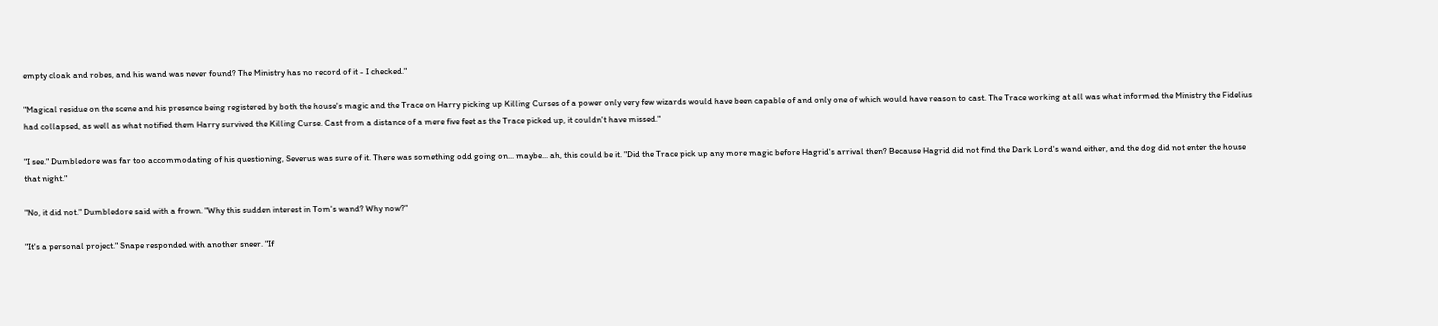empty cloak and robes, and his wand was never found? The Ministry has no record of it - I checked."

"Magical residue on the scene and his presence being registered by both the house's magic and the Trace on Harry picking up Killing Curses of a power only very few wizards would have been capable of and only one of which would have reason to cast. The Trace working at all was what informed the Ministry the Fidelius had collapsed, as well as what notified them Harry survived the Killing Curse. Cast from a distance of a mere five feet as the Trace picked up, it couldn't have missed."

"I see." Dumbledore was far too accommodating of his questioning, Severus was sure of it. There was something odd going on... maybe... ah, this could be it. "Did the Trace pick up any more magic before Hagrid's arrival then? Because Hagrid did not find the Dark Lord's wand either, and the dog did not enter the house that night."

"No, it did not." Dumbledore said with a frown. "Why this sudden interest in Tom's wand? Why now?"

"It's a personal project." Snape responded with another sneer. "If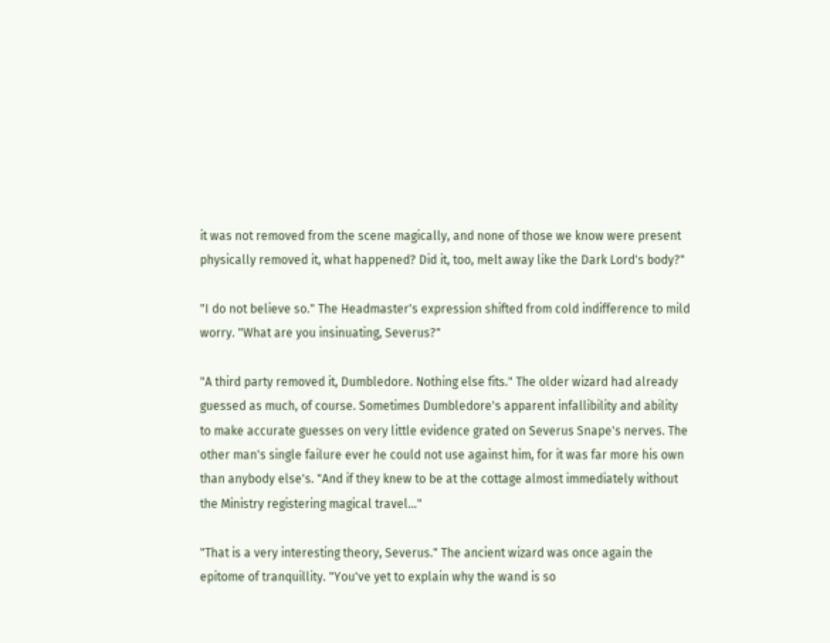it was not removed from the scene magically, and none of those we know were present physically removed it, what happened? Did it, too, melt away like the Dark Lord's body?"

"I do not believe so." The Headmaster's expression shifted from cold indifference to mild worry. "What are you insinuating, Severus?"

"A third party removed it, Dumbledore. Nothing else fits." The older wizard had already guessed as much, of course. Sometimes Dumbledore's apparent infallibility and ability to make accurate guesses on very little evidence grated on Severus Snape's nerves. The other man's single failure ever he could not use against him, for it was far more his own than anybody else's. "And if they knew to be at the cottage almost immediately without the Ministry registering magical travel..."

"That is a very interesting theory, Severus." The ancient wizard was once again the epitome of tranquillity. "You've yet to explain why the wand is so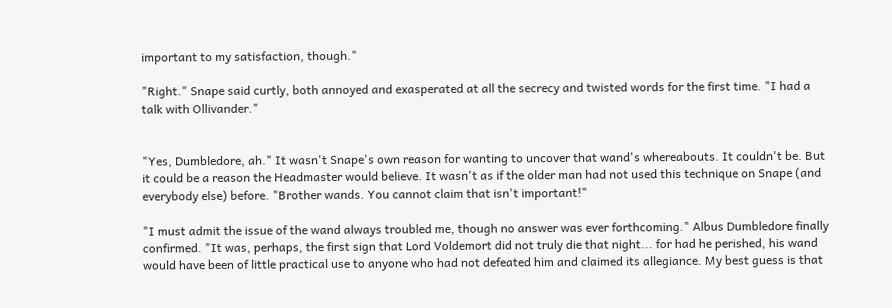important to my satisfaction, though."

"Right." Snape said curtly, both annoyed and exasperated at all the secrecy and twisted words for the first time. "I had a talk with Ollivander."


"Yes, Dumbledore, ah." It wasn't Snape's own reason for wanting to uncover that wand's whereabouts. It couldn't be. But it could be a reason the Headmaster would believe. It wasn't as if the older man had not used this technique on Snape (and everybody else) before. "Brother wands. You cannot claim that isn't important!"

"I must admit the issue of the wand always troubled me, though no answer was ever forthcoming." Albus Dumbledore finally confirmed. "It was, perhaps, the first sign that Lord Voldemort did not truly die that night... for had he perished, his wand would have been of little practical use to anyone who had not defeated him and claimed its allegiance. My best guess is that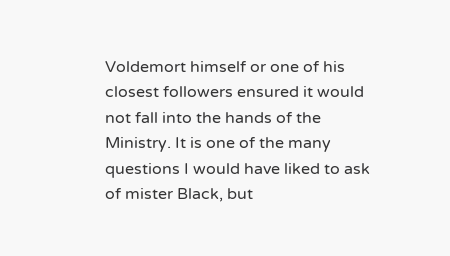Voldemort himself or one of his closest followers ensured it would not fall into the hands of the Ministry. It is one of the many questions I would have liked to ask of mister Black, but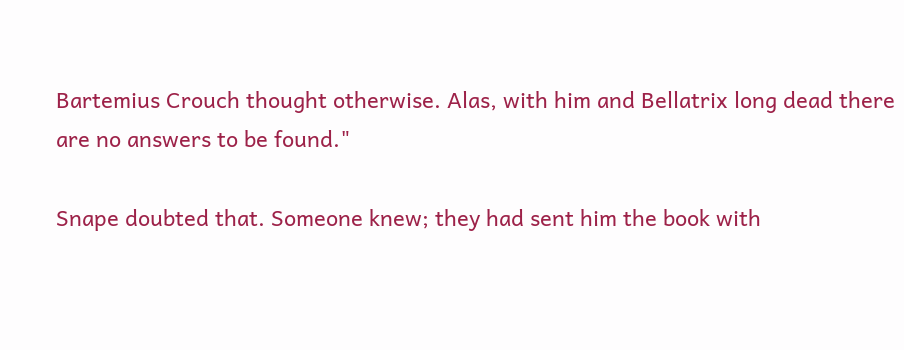Bartemius Crouch thought otherwise. Alas, with him and Bellatrix long dead there are no answers to be found."

Snape doubted that. Someone knew; they had sent him the book with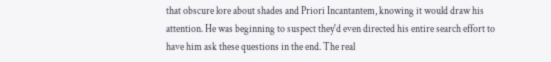that obscure lore about shades and Priori Incantantem, knowing it would draw his attention. He was beginning to suspect they'd even directed his entire search effort to have him ask these questions in the end. The real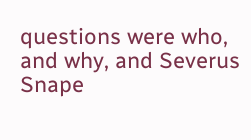questions were who, and why, and Severus Snape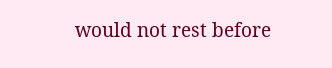would not rest before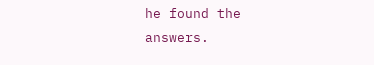he found the answers.